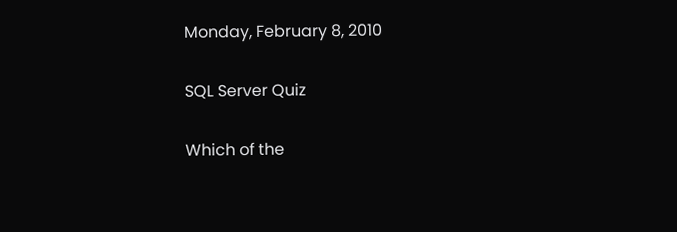Monday, February 8, 2010

SQL Server Quiz

Which of the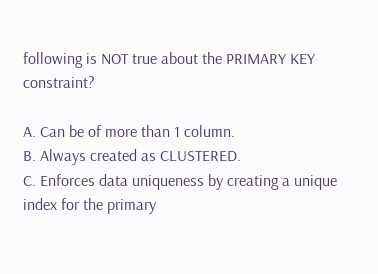following is NOT true about the PRIMARY KEY constraint?

A. Can be of more than 1 column.
B. Always created as CLUSTERED.
C. Enforces data uniqueness by creating a unique index for the primary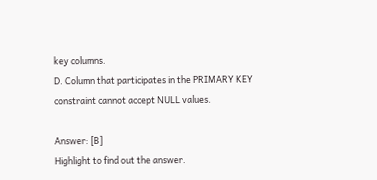key columns.
D. Column that participates in the PRIMARY KEY constraint cannot accept NULL values.

Answer: [B]
Highlight to find out the answer.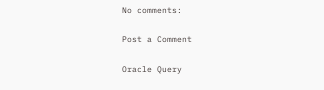No comments:

Post a Comment

Oracle Query